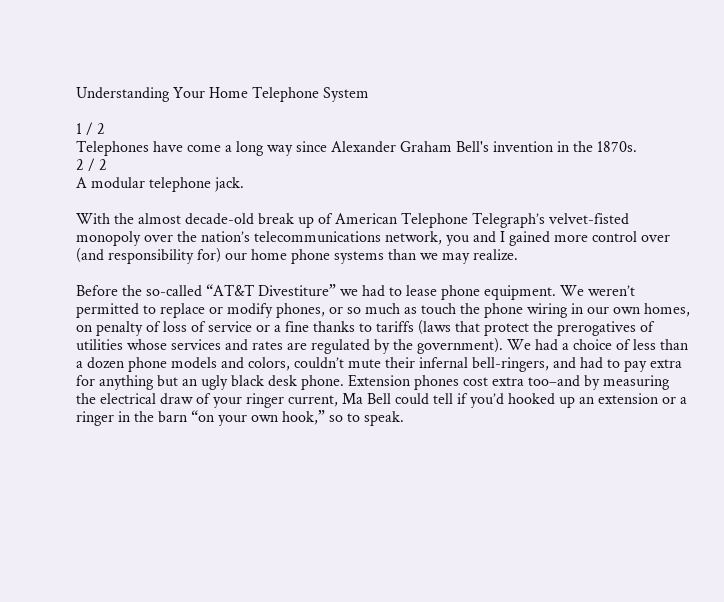Understanding Your Home Telephone System

1 / 2
Telephones have come a long way since Alexander Graham Bell's invention in the 1870s.
2 / 2
A modular telephone jack.

With the almost decade-old break up of American Telephone Telegraph’s velvet-fisted monopoly over the nation’s telecommunications network, you and I gained more control over (and responsibility for) our home phone systems than we may realize.

Before the so-called “AT&T Divestiture” we had to lease phone equipment. We weren’t permitted to replace or modify phones, or so much as touch the phone wiring in our own homes, on penalty of loss of service or a fine thanks to tariffs (laws that protect the prerogatives of utilities whose services and rates are regulated by the government). We had a choice of less than a dozen phone models and colors, couldn’t mute their infernal bell-ringers, and had to pay extra for anything but an ugly black desk phone. Extension phones cost extra too–and by measuring the electrical draw of your ringer current, Ma Bell could tell if you’d hooked up an extension or a ringer in the barn “on your own hook,” so to speak.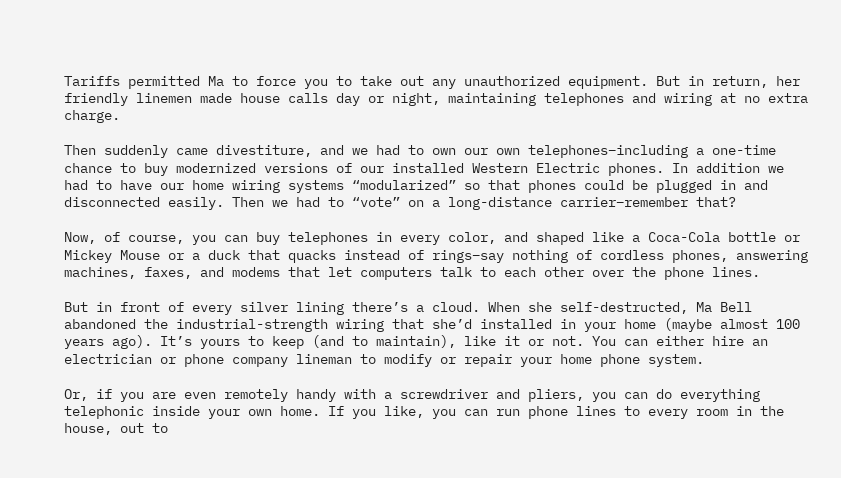Tariffs permitted Ma to force you to take out any unauthorized equipment. But in return, her friendly linemen made house calls day or night, maintaining telephones and wiring at no extra charge.

Then suddenly came divestiture, and we had to own our own telephones–including a one-time chance to buy modernized versions of our installed Western Electric phones. In addition we had to have our home wiring systems “modularized” so that phones could be plugged in and disconnected easily. Then we had to “vote” on a long-distance carrier–remember that?

Now, of course, you can buy telephones in every color, and shaped like a Coca-Cola bottle or Mickey Mouse or a duck that quacks instead of rings–say nothing of cordless phones, answering machines, faxes, and modems that let computers talk to each other over the phone lines.

But in front of every silver lining there’s a cloud. When she self-destructed, Ma Bell abandoned the industrial-strength wiring that she’d installed in your home (maybe almost 100 years ago). It’s yours to keep (and to maintain), like it or not. You can either hire an electrician or phone company lineman to modify or repair your home phone system.

Or, if you are even remotely handy with a screwdriver and pliers, you can do everything telephonic inside your own home. If you like, you can run phone lines to every room in the house, out to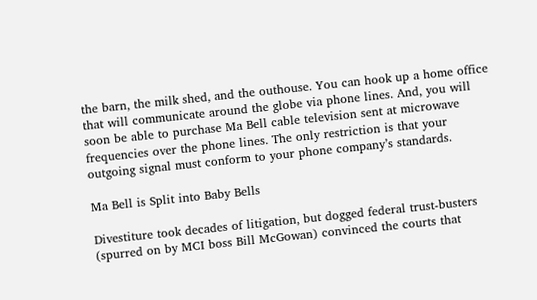the barn, the milk shed, and the outhouse. You can hook up a home office that will communicate around the globe via phone lines. And, you will soon be able to purchase Ma Bell cable television sent at microwave frequencies over the phone lines. The only restriction is that your outgoing signal must conform to your phone company’s standards.

Ma Bell is Split into Baby Bells

Divestiture took decades of litigation, but dogged federal trust-busters (spurred on by MCI boss Bill McGowan) convinced the courts that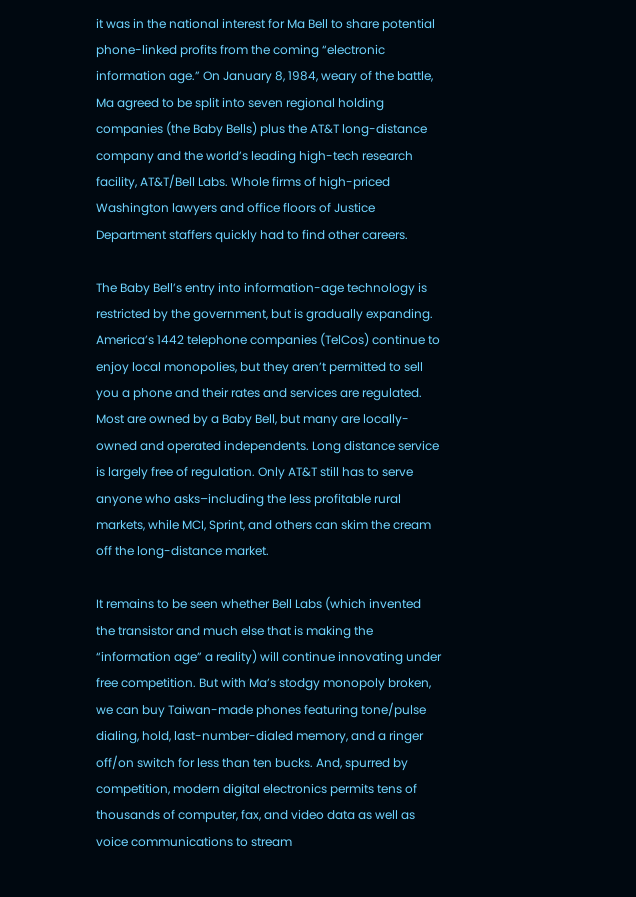it was in the national interest for Ma Bell to share potential phone-linked profits from the coming “electronic information age.” On January 8, 1984, weary of the battle, Ma agreed to be split into seven regional holding companies (the Baby Bells) plus the AT&T long-distance company and the world’s leading high-tech research facility, AT&T/Bell Labs. Whole firms of high-priced Washington lawyers and office floors of Justice Department staffers quickly had to find other careers.

The Baby Bell’s entry into information-age technology is restricted by the government, but is gradually expanding. America’s 1442 telephone companies (TelCos) continue to enjoy local monopolies, but they aren’t permitted to sell you a phone and their rates and services are regulated. Most are owned by a Baby Bell, but many are locally-owned and operated independents. Long distance service is largely free of regulation. Only AT&T still has to serve anyone who asks–including the less profitable rural markets, while MCI, Sprint, and others can skim the cream off the long-distance market.

It remains to be seen whether Bell Labs (which invented the transistor and much else that is making the “information age” a reality) will continue innovating under free competition. But with Ma’s stodgy monopoly broken, we can buy Taiwan-made phones featuring tone/pulse dialing, hold, last-number-dialed memory, and a ringer off/on switch for less than ten bucks. And, spurred by competition, modern digital electronics permits tens of thousands of computer, fax, and video data as well as voice communications to stream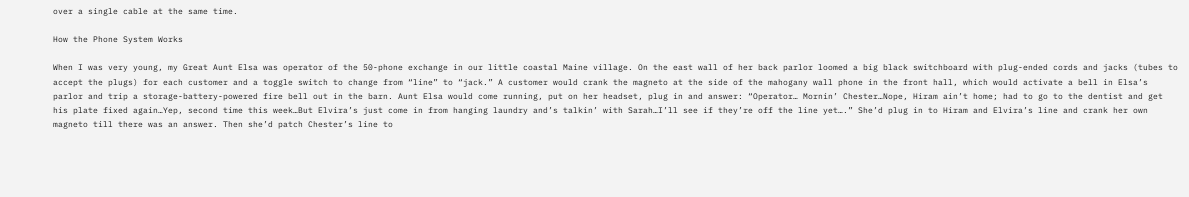over a single cable at the same time.

How the Phone System Works

When I was very young, my Great Aunt Elsa was operator of the 50-phone exchange in our little coastal Maine village. On the east wall of her back parlor loomed a big black switchboard with plug-ended cords and jacks (tubes to accept the plugs) for each customer and a toggle switch to change from “line” to “jack.” A customer would crank the magneto at the side of the mahogany wall phone in the front hall, which would activate a bell in Elsa’s parlor and trip a storage-battery-powered fire bell out in the barn. Aunt Elsa would come running, put on her headset, plug in and answer: “Operator… Mornin’ Chester…Nope, Hiram ain’t home; had to go to the dentist and get his plate fixed again…Yep, second time this week…But Elvira’s just come in from hanging laundry and’s talkin’ with Sarah…I’ll see if they’re off the line yet….” She’d plug in to Hiram and Elvira’s line and crank her own magneto till there was an answer. Then she’d patch Chester’s line to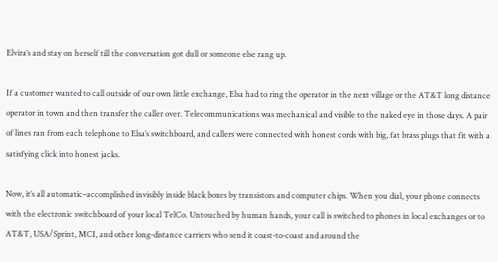Elvira’s and stay on herself till the conversation got dull or someone else rang up.

If a customer wanted to call outside of our own little exchange, Elsa had to ring the operator in the next village or the AT&T long distance operator in town and then transfer the caller over. Telecommunications was mechanical and visible to the naked eye in those days. A pair of lines ran from each telephone to Elsa’s switchboard, and callers were connected with honest cords with big, fat brass plugs that fit with a satisfying click into honest jacks.

Now, it’s all automatic–accomplished invisibly inside black boxes by transistors and computer chips. When you dial, your phone connects with the electronic switchboard of your local TelCo. Untouched by human hands, your call is switched to phones in local exchanges or to AT&T, USA/Sprint, MCI, and other long-distance carriers who send it coast-to-coast and around the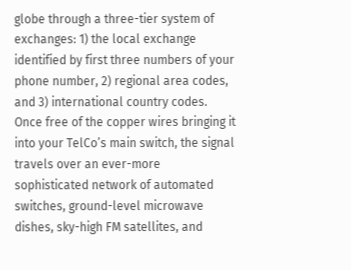globe through a three-tier system of exchanges: 1) the local exchange identified by first three numbers of your phone number, 2) regional area codes, and 3) international country codes. Once free of the copper wires bringing it into your TelCo’s main switch, the signal travels over an ever-more sophisticated network of automated switches, ground-level microwave dishes, sky-high FM satellites, and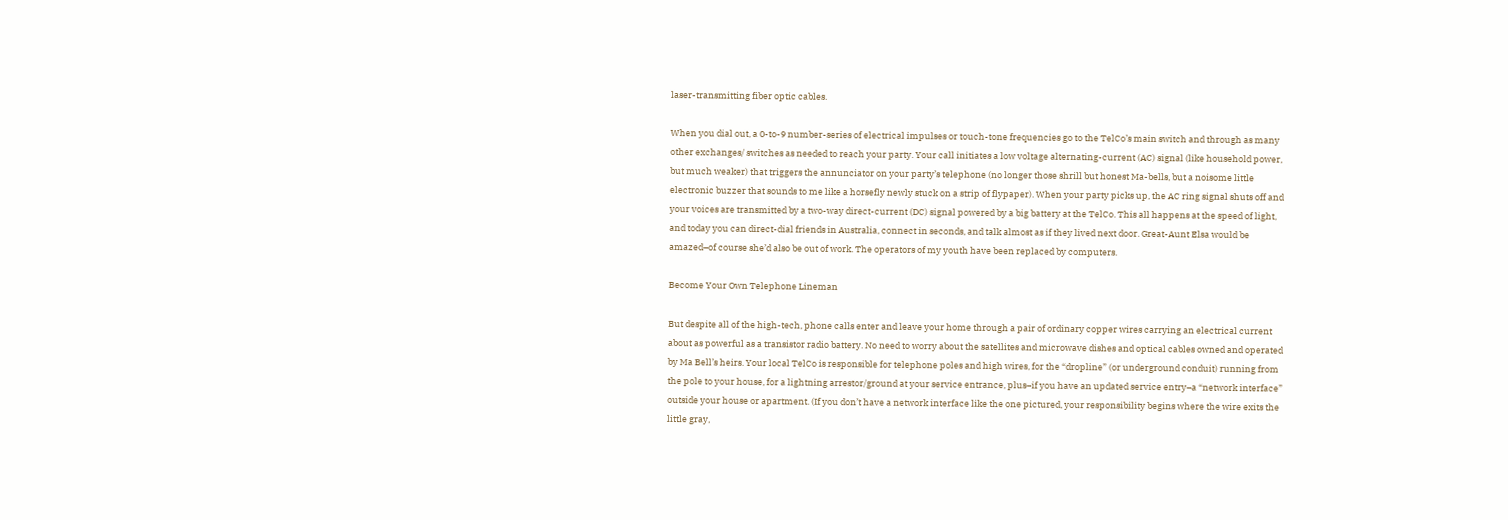laser-transmitting fiber optic cables.

When you dial out, a 0-to-9 number-series of electrical impulses or touch-tone frequencies go to the TelCo’s main switch and through as many other exchanges/ switches as needed to reach your party. Your call initiates a low voltage alternating-current (AC) signal (like household power, but much weaker) that triggers the annunciator on your party’s telephone (no longer those shrill but honest Ma-bells, but a noisome little electronic buzzer that sounds to me like a horsefly newly stuck on a strip of flypaper). When your party picks up, the AC ring signal shuts off and your voices are transmitted by a two-way direct-current (DC) signal powered by a big battery at the TelCo. This all happens at the speed of light, and today you can direct-dial friends in Australia, connect in seconds, and talk almost as if they lived next door. Great-Aunt Elsa would be amazed–of course she’d also be out of work. The operators of my youth have been replaced by computers.

Become Your Own Telephone Lineman

But despite all of the high-tech, phone calls enter and leave your home through a pair of ordinary copper wires carrying an electrical current about as powerful as a transistor radio battery. No need to worry about the satellites and microwave dishes and optical cables owned and operated by Ma Bell’s heirs. Your local TelCo is responsible for telephone poles and high wires, for the “dropline” (or underground conduit) running from the pole to your house, for a lightning arrestor/ground at your service entrance, plus–if you have an updated service entry–a “network interface” outside your house or apartment. (If you don’t have a network interface like the one pictured, your responsibility begins where the wire exits the little gray,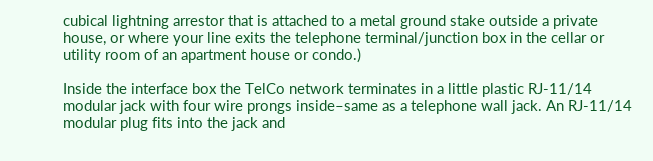cubical lightning arrestor that is attached to a metal ground stake outside a private house, or where your line exits the telephone terminal/junction box in the cellar or utility room of an apartment house or condo.)

Inside the interface box the TelCo network terminates in a little plastic RJ-11/14 modular jack with four wire prongs inside–same as a telephone wall jack. An RJ-11/14 modular plug fits into the jack and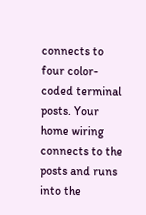connects to four color-coded terminal posts. Your home wiring connects to the posts and runs into the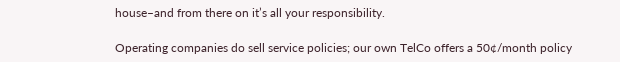house–and from there on it’s all your responsibility.

Operating companies do sell service policies; our own TelCo offers a 50¢/month policy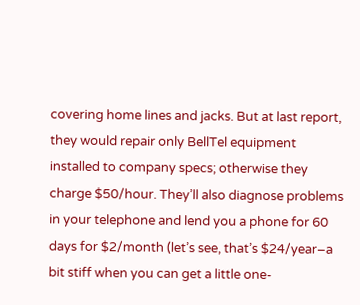covering home lines and jacks. But at last report, they would repair only BellTel equipment installed to company specs; otherwise they charge $50/hour. They’ll also diagnose problems in your telephone and lend you a phone for 60 days for $2/month (let’s see, that’s $24/year–a bit stiff when you can get a little one-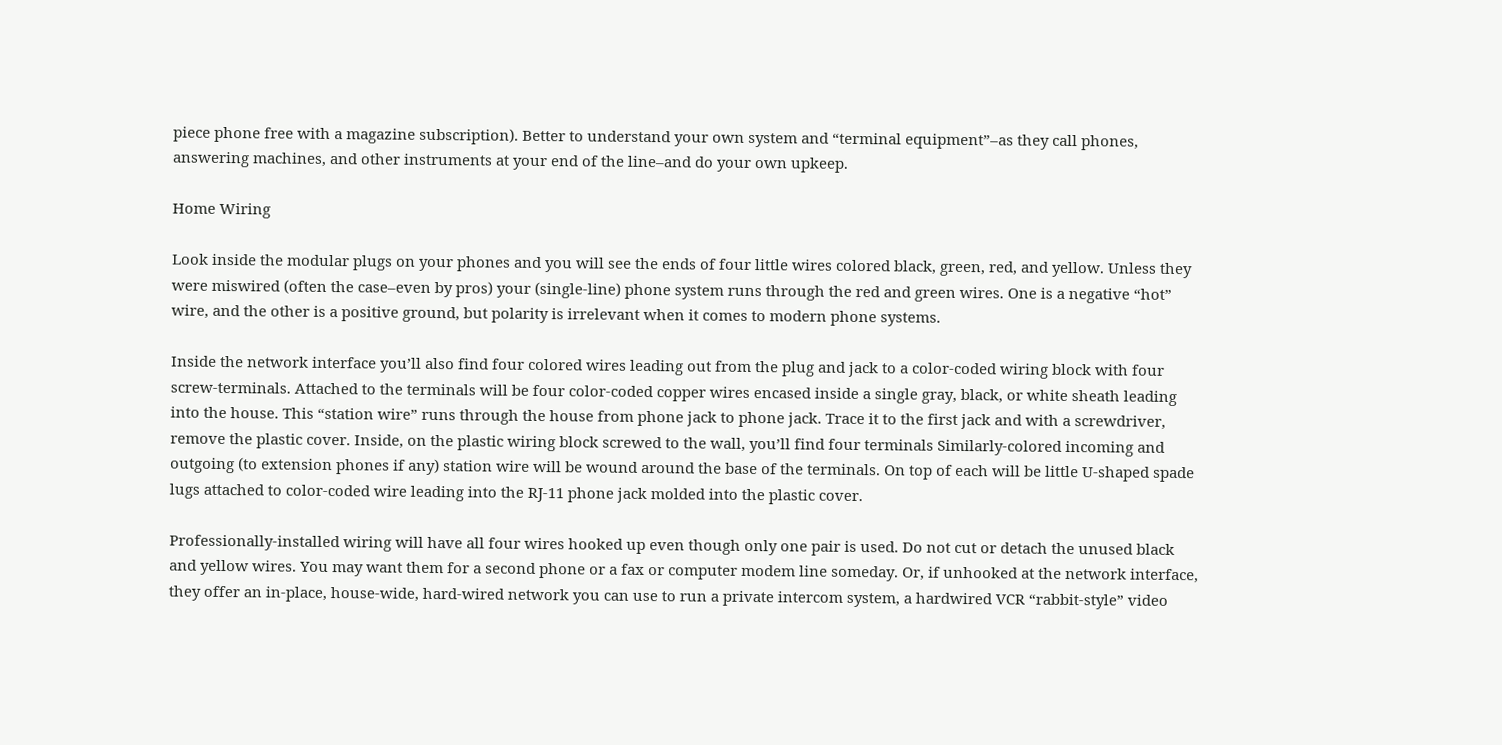piece phone free with a magazine subscription). Better to understand your own system and “terminal equipment”–as they call phones, answering machines, and other instruments at your end of the line–and do your own upkeep.

Home Wiring

Look inside the modular plugs on your phones and you will see the ends of four little wires colored black, green, red, and yellow. Unless they were miswired (often the case–even by pros) your (single-line) phone system runs through the red and green wires. One is a negative “hot” wire, and the other is a positive ground, but polarity is irrelevant when it comes to modern phone systems.

Inside the network interface you’ll also find four colored wires leading out from the plug and jack to a color-coded wiring block with four screw-terminals. Attached to the terminals will be four color-coded copper wires encased inside a single gray, black, or white sheath leading into the house. This “station wire” runs through the house from phone jack to phone jack. Trace it to the first jack and with a screwdriver, remove the plastic cover. Inside, on the plastic wiring block screwed to the wall, you’ll find four terminals Similarly-colored incoming and outgoing (to extension phones if any) station wire will be wound around the base of the terminals. On top of each will be little U-shaped spade lugs attached to color-coded wire leading into the RJ-11 phone jack molded into the plastic cover.

Professionally-installed wiring will have all four wires hooked up even though only one pair is used. Do not cut or detach the unused black and yellow wires. You may want them for a second phone or a fax or computer modem line someday. Or, if unhooked at the network interface, they offer an in-place, house-wide, hard-wired network you can use to run a private intercom system, a hardwired VCR “rabbit-style” video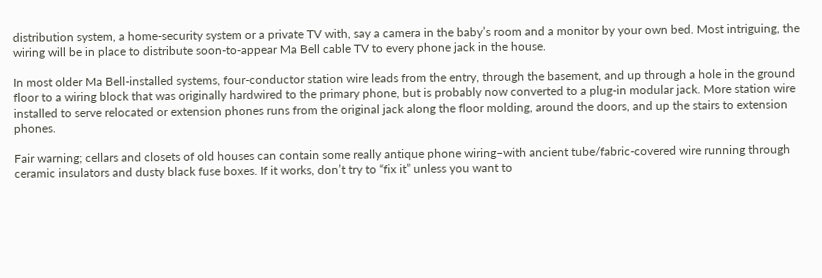distribution system, a home-security system or a private TV with, say a camera in the baby’s room and a monitor by your own bed. Most intriguing, the wiring will be in place to distribute soon-to-appear Ma Bell cable TV to every phone jack in the house.

In most older Ma Bell-installed systems, four-conductor station wire leads from the entry, through the basement, and up through a hole in the ground floor to a wiring block that was originally hardwired to the primary phone, but is probably now converted to a plug-in modular jack. More station wire installed to serve relocated or extension phones runs from the original jack along the floor molding, around the doors, and up the stairs to extension phones.

Fair warning; cellars and closets of old houses can contain some really antique phone wiring–with ancient tube/fabric-covered wire running through ceramic insulators and dusty black fuse boxes. If it works, don’t try to “fix it” unless you want to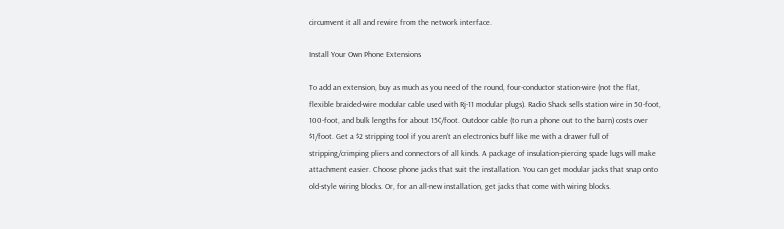circumvent it all and rewire from the network interface.

Install Your Own Phone Extensions

To add an extension, buy as much as you need of the round, four-conductor station-wire (not the flat, flexible braided-wire modular cable used with Rj-11 modular plugs). Radio Shack sells station wire in 50-foot, 100-foot, and bulk lengths for about 15¢/foot. Outdoor cable (to run a phone out to the barn) costs over $1/foot. Get a $2 stripping tool if you aren’t an electronics buff like me with a drawer full of stripping/crimping pliers and connectors of all kinds. A package of insulation-piercing spade lugs will make attachment easier. Choose phone jacks that suit the installation. You can get modular jacks that snap onto old-style wiring blocks. Or, for an all-new installation, get jacks that come with wiring blocks.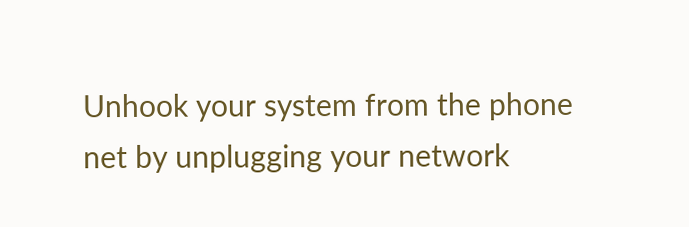Unhook your system from the phone net by unplugging your network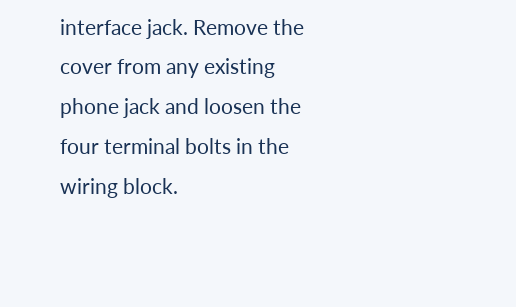interface jack. Remove the cover from any existing phone jack and loosen the four terminal bolts in the wiring block.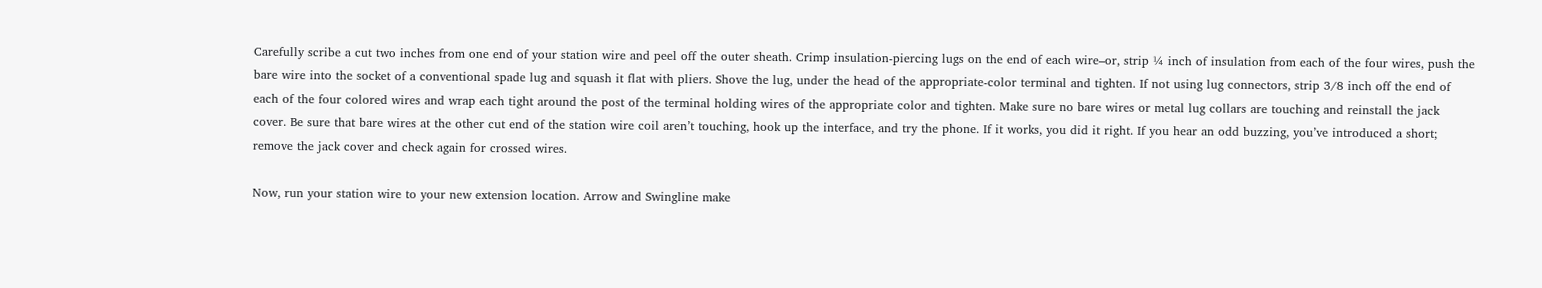Carefully scribe a cut two inches from one end of your station wire and peel off the outer sheath. Crimp insulation-piercing lugs on the end of each wire–or, strip ¼ inch of insulation from each of the four wires, push the bare wire into the socket of a conventional spade lug and squash it flat with pliers. Shove the lug, under the head of the appropriate-color terminal and tighten. If not using lug connectors, strip 3/8 inch off the end of each of the four colored wires and wrap each tight around the post of the terminal holding wires of the appropriate color and tighten. Make sure no bare wires or metal lug collars are touching and reinstall the jack cover. Be sure that bare wires at the other cut end of the station wire coil aren’t touching, hook up the interface, and try the phone. If it works, you did it right. If you hear an odd buzzing, you’ve introduced a short; remove the jack cover and check again for crossed wires.

Now, run your station wire to your new extension location. Arrow and Swingline make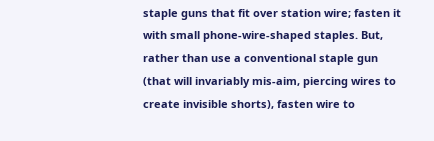staple guns that fit over station wire; fasten it with small phone-wire-shaped staples. But, rather than use a conventional staple gun (that will invariably mis-aim, piercing wires to create invisible shorts), fasten wire to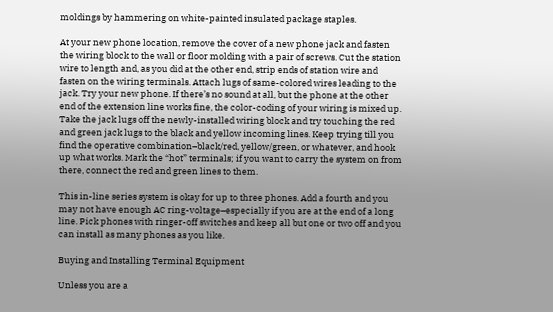moldings by hammering on white-painted insulated package staples.

At your new phone location, remove the cover of a new phone jack and fasten the wiring block to the wall or floor molding with a pair of screws. Cut the station wire to length and, as you did at the other end, strip ends of station wire and fasten on the wiring terminals. Attach lugs of same-colored wires leading to the jack. Try your new phone. If there’s no sound at all, but the phone at the other end of the extension line works fine, the color-coding of your wiring is mixed up. Take the jack lugs off the newly-installed wiring block and try touching the red and green jack lugs to the black and yellow incoming lines. Keep trying till you find the operative combination–black/red, yellow/green, or whatever, and hook up what works. Mark the “hot” terminals; if you want to carry the system on from there, connect the red and green lines to them.

This in-line series system is okay for up to three phones. Add a fourth and you may not have enough AC ring-voltage–especially if you are at the end of a long line. Pick phones with ringer-off switches and keep all but one or two off and you can install as many phones as you like.

Buying and Installing Terminal Equipment

Unless you are a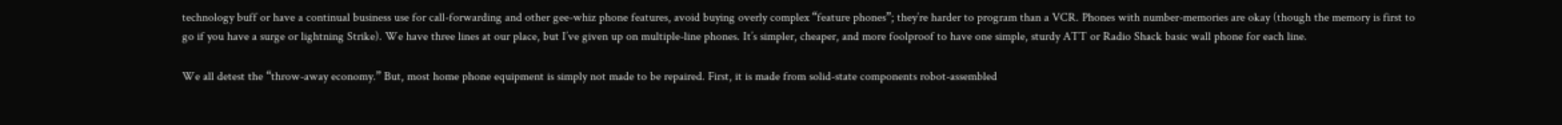technology buff or have a continual business use for call-forwarding and other gee-whiz phone features, avoid buying overly complex “feature phones”; they’re harder to program than a VCR. Phones with number-memories are okay (though the memory is first to go if you have a surge or lightning Strike). We have three lines at our place, but I’ve given up on multiple-line phones. It’s simpler, cheaper, and more foolproof to have one simple, sturdy ATT or Radio Shack basic wall phone for each line.

We all detest the “throw-away economy.” But, most home phone equipment is simply not made to be repaired. First, it is made from solid-state components robot-assembled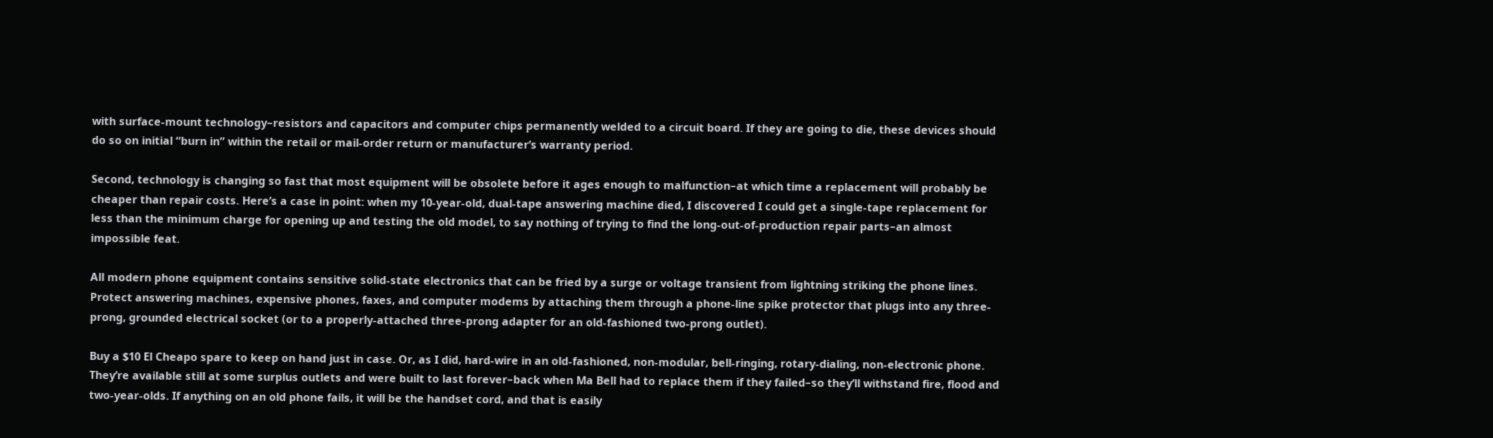with surface-mount technology–resistors and capacitors and computer chips permanently welded to a circuit board. If they are going to die, these devices should do so on initial “burn in” within the retail or mail-order return or manufacturer’s warranty period.

Second, technology is changing so fast that most equipment will be obsolete before it ages enough to malfunction–at which time a replacement will probably be cheaper than repair costs. Here’s a case in point: when my 10-year-old, dual-tape answering machine died, I discovered I could get a single-tape replacement for less than the minimum charge for opening up and testing the old model, to say nothing of trying to find the long-out-of-production repair parts–an almost impossible feat.

All modern phone equipment contains sensitive solid-state electronics that can be fried by a surge or voltage transient from lightning striking the phone lines. Protect answering machines, expensive phones, faxes, and computer modems by attaching them through a phone-line spike protector that plugs into any three-prong, grounded electrical socket (or to a properly-attached three-prong adapter for an old-fashioned two-prong outlet).

Buy a $10 El Cheapo spare to keep on hand just in case. Or, as I did, hard-wire in an old-fashioned, non-modular, bell-ringing, rotary-dialing, non-electronic phone. They’re available still at some surplus outlets and were built to last forever–back when Ma Bell had to replace them if they failed–so they’ll withstand fire, flood and two-year-olds. If anything on an old phone fails, it will be the handset cord, and that is easily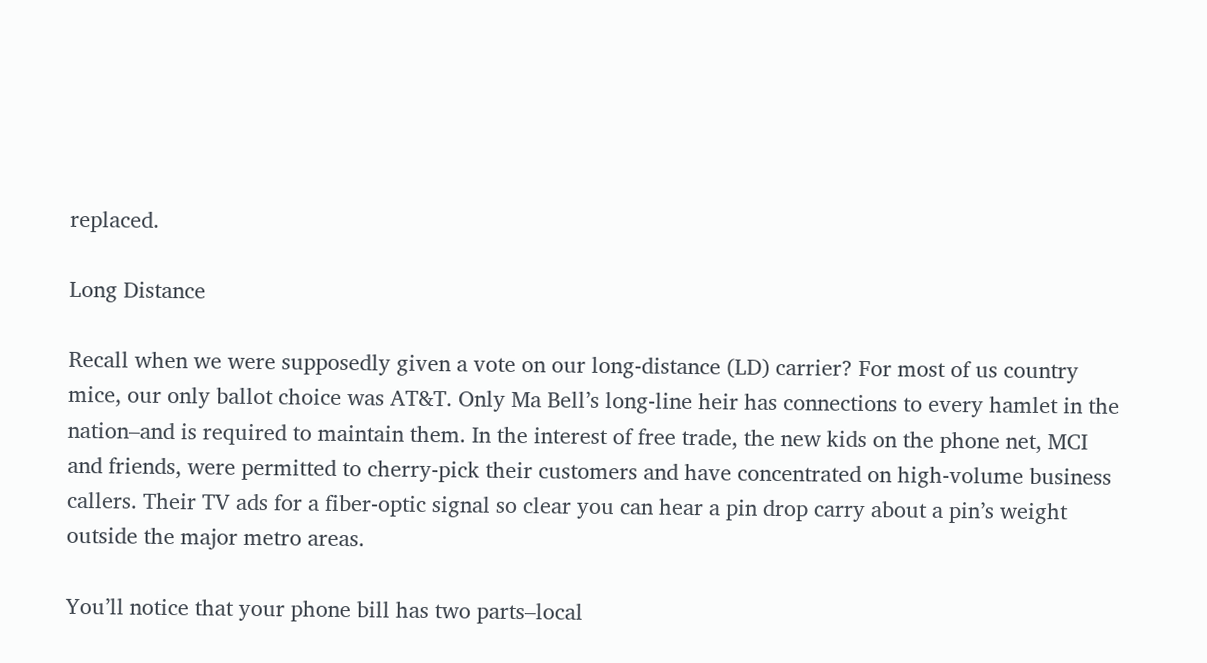replaced.

Long Distance

Recall when we were supposedly given a vote on our long-distance (LD) carrier? For most of us country mice, our only ballot choice was AT&T. Only Ma Bell’s long-line heir has connections to every hamlet in the nation–and is required to maintain them. In the interest of free trade, the new kids on the phone net, MCI and friends, were permitted to cherry-pick their customers and have concentrated on high-volume business callers. Their TV ads for a fiber-optic signal so clear you can hear a pin drop carry about a pin’s weight outside the major metro areas.

You’ll notice that your phone bill has two parts–local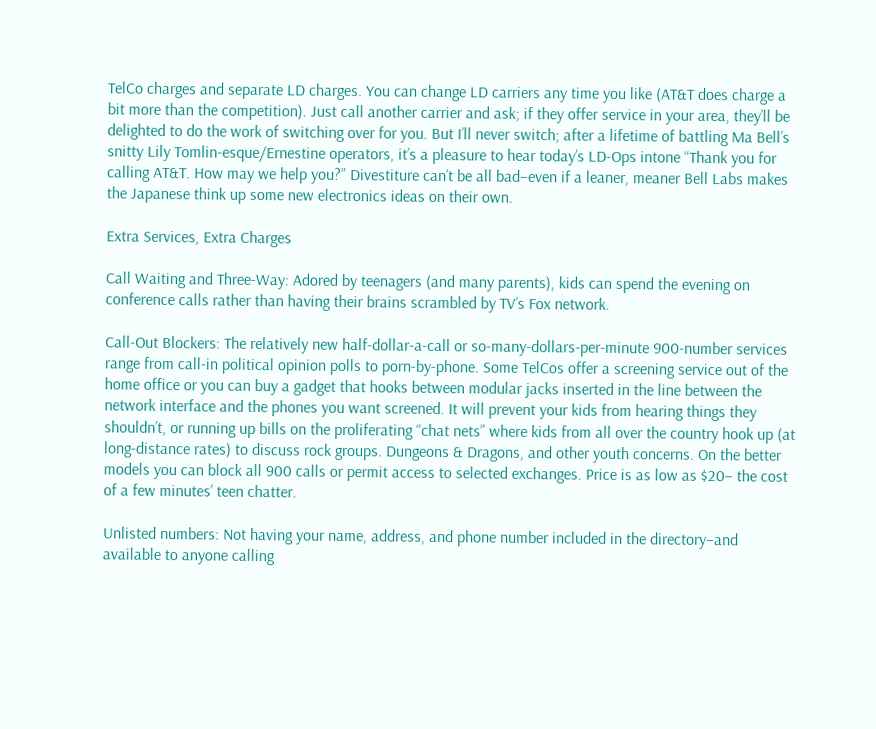TelCo charges and separate LD charges. You can change LD carriers any time you like (AT&T does charge a bit more than the competition). Just call another carrier and ask; if they offer service in your area, they’ll be delighted to do the work of switching over for you. But I’ll never switch; after a lifetime of battling Ma Bell’s snitty Lily Tomlin-esque/Ernestine operators, it’s a pleasure to hear today’s LD-Ops intone “Thank you for calling AT&T. How may we help you?” Divestiture can’t be all bad–even if a leaner, meaner Bell Labs makes the Japanese think up some new electronics ideas on their own.

Extra Services, Extra Charges

Call Waiting and Three-Way: Adored by teenagers (and many parents), kids can spend the evening on conference calls rather than having their brains scrambled by TV’s Fox network.

Call-Out Blockers: The relatively new half-dollar-a-call or so-many-dollars-per-minute 900-number services range from call-in political opinion polls to porn-by-phone. Some TelCos offer a screening service out of the home office or you can buy a gadget that hooks between modular jacks inserted in the line between the network interface and the phones you want screened. It will prevent your kids from hearing things they shouldn’t, or running up bills on the proliferating “chat nets” where kids from all over the country hook up (at long-distance rates) to discuss rock groups. Dungeons & Dragons, and other youth concerns. On the better models you can block all 900 calls or permit access to selected exchanges. Price is as low as $20– the cost of a few minutes’ teen chatter.

Unlisted numbers: Not having your name, address, and phone number included in the directory–and available to anyone calling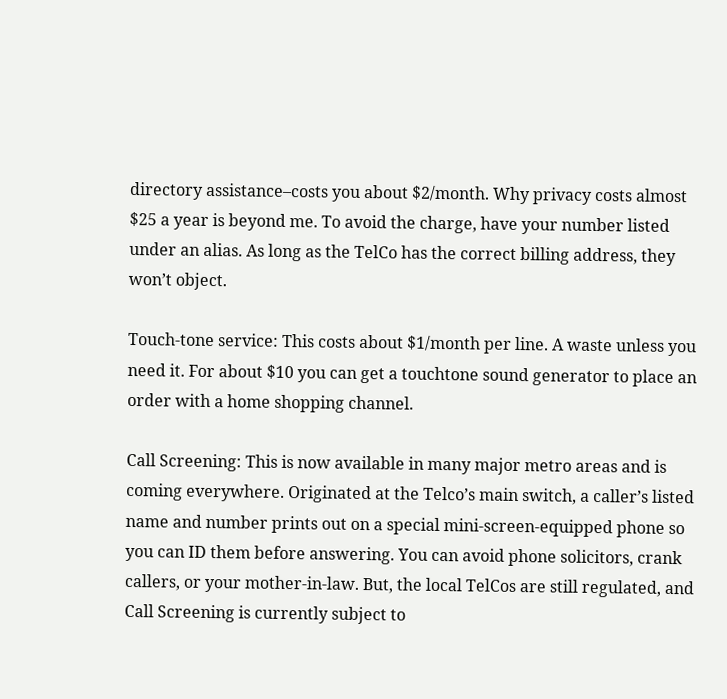directory assistance–costs you about $2/month. Why privacy costs almost $25 a year is beyond me. To avoid the charge, have your number listed under an alias. As long as the TelCo has the correct billing address, they won’t object.

Touch-tone service: This costs about $1/month per line. A waste unless you need it. For about $10 you can get a touchtone sound generator to place an order with a home shopping channel.

Call Screening: This is now available in many major metro areas and is coming everywhere. Originated at the Telco’s main switch, a caller’s listed name and number prints out on a special mini-screen-equipped phone so you can ID them before answering. You can avoid phone solicitors, crank callers, or your mother-in-law. But, the local TelCos are still regulated, and Call Screening is currently subject to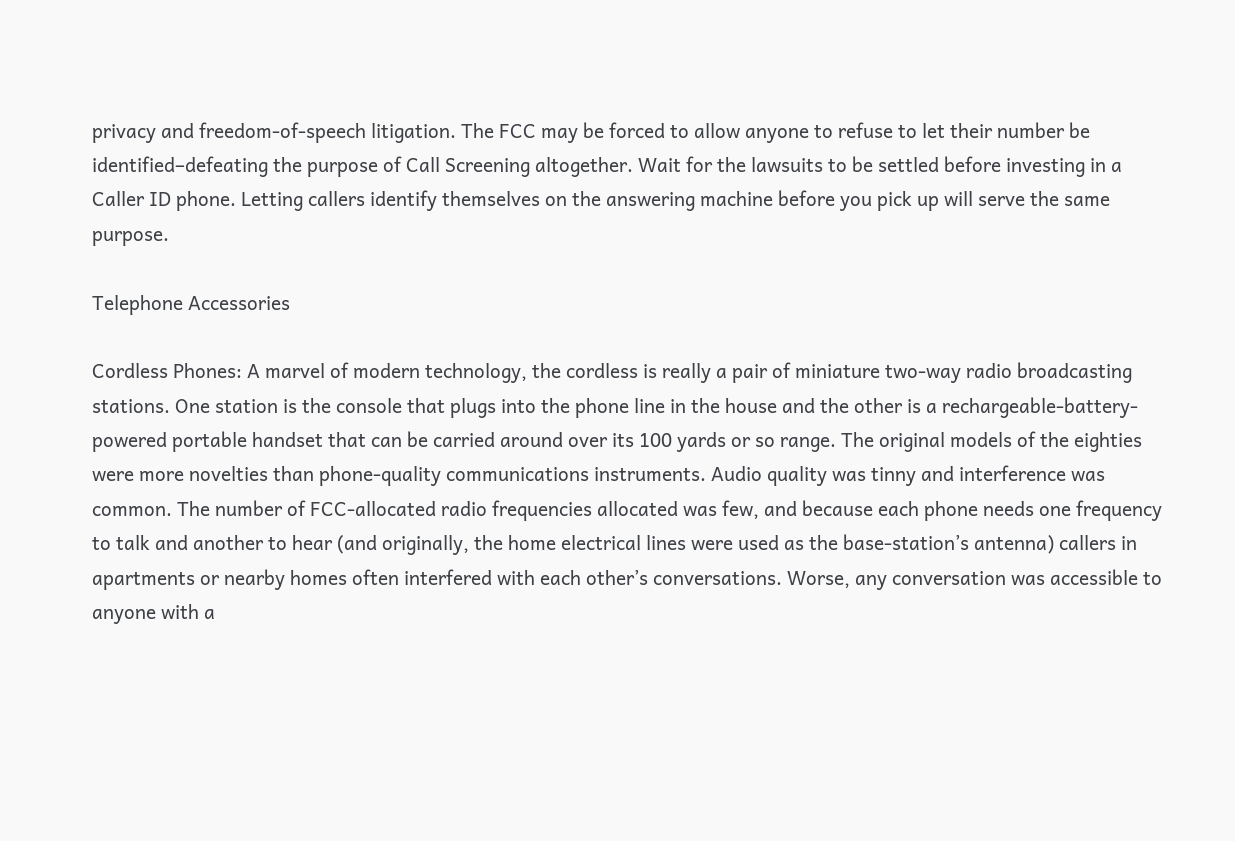privacy and freedom-of-speech litigation. The FCC may be forced to allow anyone to refuse to let their number be identified–defeating the purpose of Call Screening altogether. Wait for the lawsuits to be settled before investing in a Caller ID phone. Letting callers identify themselves on the answering machine before you pick up will serve the same purpose.

Telephone Accessories

Cordless Phones: A marvel of modern technology, the cordless is really a pair of miniature two-way radio broadcasting stations. One station is the console that plugs into the phone line in the house and the other is a rechargeable-battery-powered portable handset that can be carried around over its 100 yards or so range. The original models of the eighties were more novelties than phone-quality communications instruments. Audio quality was tinny and interference was common. The number of FCC-allocated radio frequencies allocated was few, and because each phone needs one frequency to talk and another to hear (and originally, the home electrical lines were used as the base-station’s antenna) callers in apartments or nearby homes often interfered with each other’s conversations. Worse, any conversation was accessible to anyone with a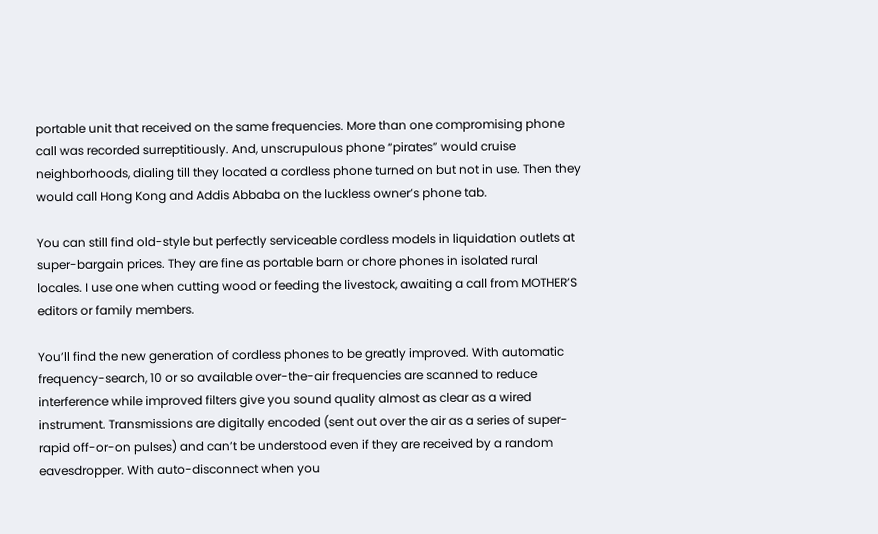portable unit that received on the same frequencies. More than one compromising phone call was recorded surreptitiously. And, unscrupulous phone “pirates” would cruise neighborhoods, dialing till they located a cordless phone turned on but not in use. Then they would call Hong Kong and Addis Abbaba on the luckless owner’s phone tab.

You can still find old-style but perfectly serviceable cordless models in liquidation outlets at super-bargain prices. They are fine as portable barn or chore phones in isolated rural locales. I use one when cutting wood or feeding the livestock, awaiting a call from MOTHER’S editors or family members.

You’ll find the new generation of cordless phones to be greatly improved. With automatic frequency-search, 10 or so available over-the-air frequencies are scanned to reduce interference while improved filters give you sound quality almost as clear as a wired instrument. Transmissions are digitally encoded (sent out over the air as a series of super-rapid off-or-on pulses) and can’t be understood even if they are received by a random eavesdropper. With auto-disconnect when you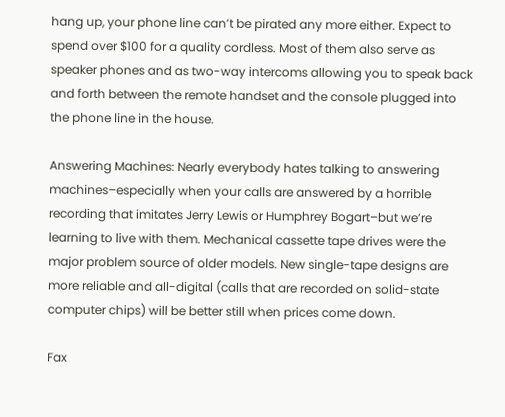hang up, your phone line can’t be pirated any more either. Expect to spend over $100 for a quality cordless. Most of them also serve as speaker phones and as two-way intercoms allowing you to speak back and forth between the remote handset and the console plugged into the phone line in the house.

Answering Machines: Nearly everybody hates talking to answering machines–especially when your calls are answered by a horrible recording that imitates Jerry Lewis or Humphrey Bogart–but we’re learning to live with them. Mechanical cassette tape drives were the major problem source of older models. New single-tape designs are more reliable and all-digital (calls that are recorded on solid-state computer chips) will be better still when prices come down.

Fax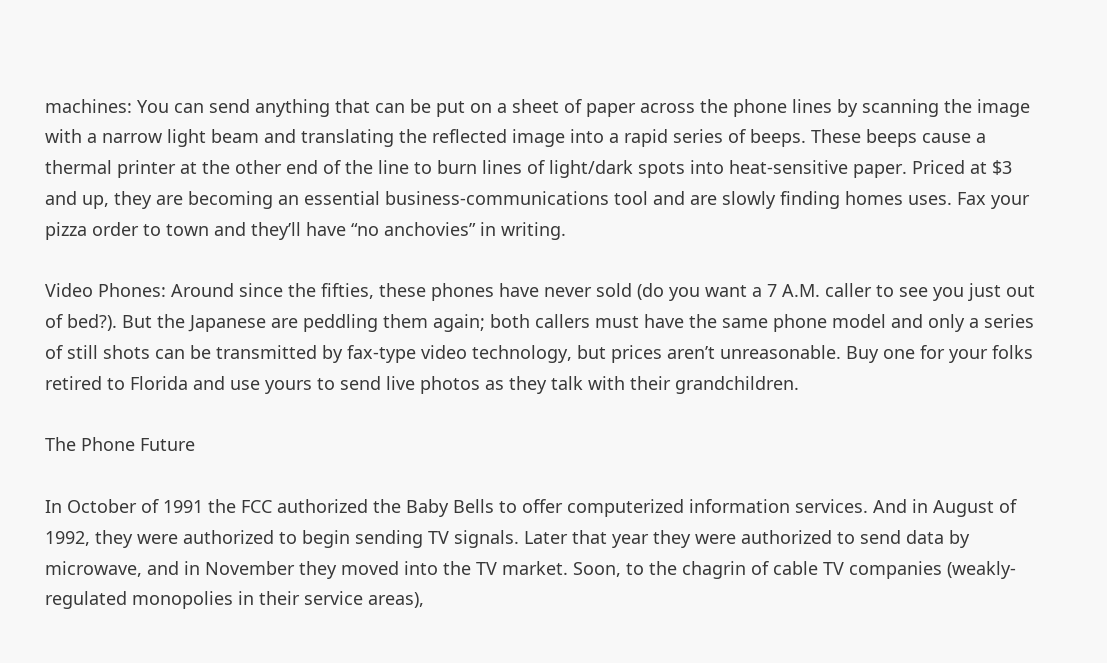machines: You can send anything that can be put on a sheet of paper across the phone lines by scanning the image with a narrow light beam and translating the reflected image into a rapid series of beeps. These beeps cause a thermal printer at the other end of the line to burn lines of light/dark spots into heat-sensitive paper. Priced at $3 and up, they are becoming an essential business-communications tool and are slowly finding homes uses. Fax your pizza order to town and they’ll have “no anchovies” in writing.

Video Phones: Around since the fifties, these phones have never sold (do you want a 7 A.M. caller to see you just out of bed?). But the Japanese are peddling them again; both callers must have the same phone model and only a series of still shots can be transmitted by fax-type video technology, but prices aren’t unreasonable. Buy one for your folks retired to Florida and use yours to send live photos as they talk with their grandchildren.

The Phone Future

In October of 1991 the FCC authorized the Baby Bells to offer computerized information services. And in August of 1992, they were authorized to begin sending TV signals. Later that year they were authorized to send data by microwave, and in November they moved into the TV market. Soon, to the chagrin of cable TV companies (weakly-regulated monopolies in their service areas),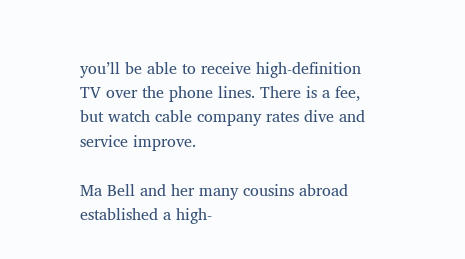you’ll be able to receive high-definition TV over the phone lines. There is a fee, but watch cable company rates dive and service improve.

Ma Bell and her many cousins abroad established a high-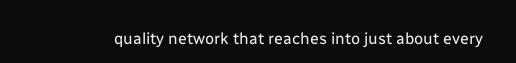quality network that reaches into just about every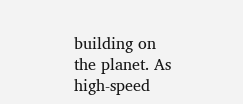building on the planet. As high-speed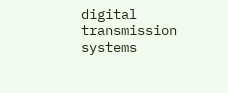digital transmission systems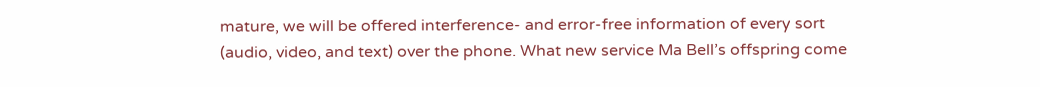mature, we will be offered interference- and error-free information of every sort (audio, video, and text) over the phone. What new service Ma Bell’s offspring come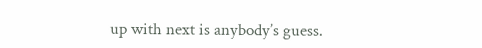up with next is anybody’s guess.